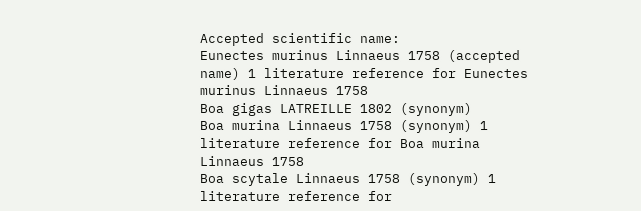Accepted scientific name:
Eunectes murinus Linnaeus 1758 (accepted name) 1 literature reference for Eunectes murinus Linnaeus 1758
Boa gigas LATREILLE 1802 (synonym)
Boa murina Linnaeus 1758 (synonym) 1 literature reference for Boa murina Linnaeus 1758
Boa scytale Linnaeus 1758 (synonym) 1 literature reference for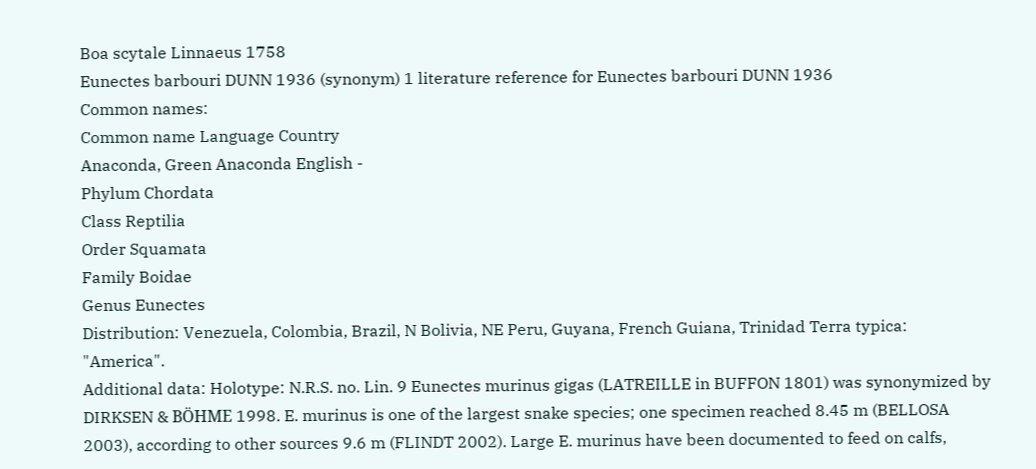Boa scytale Linnaeus 1758
Eunectes barbouri DUNN 1936 (synonym) 1 literature reference for Eunectes barbouri DUNN 1936
Common names:
Common name Language Country
Anaconda, Green Anaconda English -
Phylum Chordata
Class Reptilia
Order Squamata
Family Boidae
Genus Eunectes
Distribution: Venezuela, Colombia, Brazil, N Bolivia, NE Peru, Guyana, French Guiana, Trinidad Terra typica: "America".
Additional data: Holotype: N.R.S. no. Lin. 9 Eunectes murinus gigas (LATREILLE in BUFFON 1801) was synonymized by DIRKSEN & BÖHME 1998. E. murinus is one of the largest snake species; one specimen reached 8.45 m (BELLOSA 2003), according to other sources 9.6 m (FLINDT 2002). Large E. murinus have been documented to feed on calfs,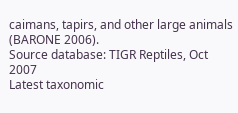caimans, tapirs, and other large animals (BARONE 2006).
Source database: TIGR Reptiles, Oct 2007
Latest taxonomic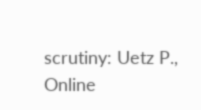scrutiny: Uetz P.,
Online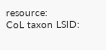resource:
CoL taxon LSID: